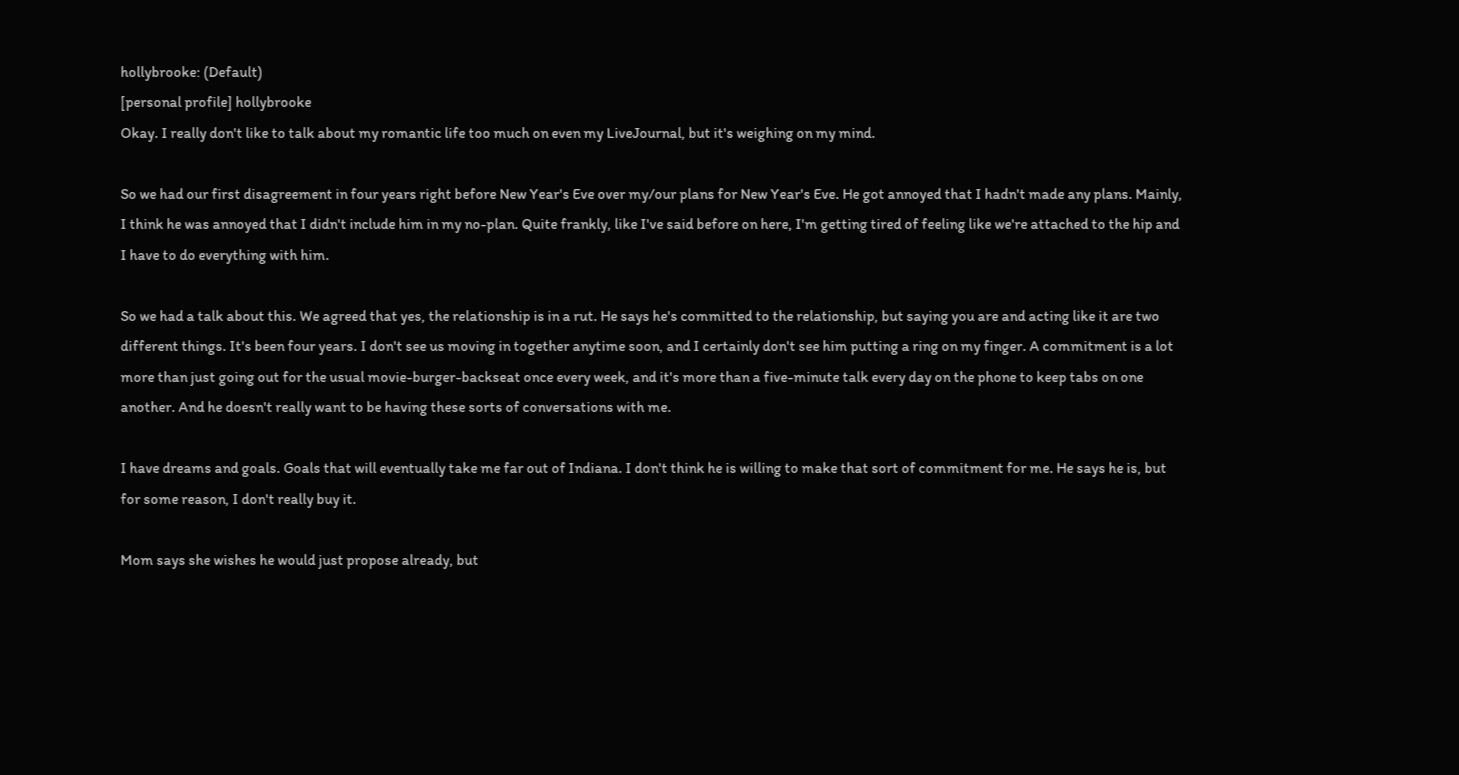hollybrooke: (Default)
[personal profile] hollybrooke
Okay. I really don't like to talk about my romantic life too much on even my LiveJournal, but it's weighing on my mind.

So we had our first disagreement in four years right before New Year's Eve over my/our plans for New Year's Eve. He got annoyed that I hadn't made any plans. Mainly, I think he was annoyed that I didn't include him in my no-plan. Quite frankly, like I've said before on here, I'm getting tired of feeling like we're attached to the hip and I have to do everything with him.

So we had a talk about this. We agreed that yes, the relationship is in a rut. He says he's committed to the relationship, but saying you are and acting like it are two different things. It's been four years. I don't see us moving in together anytime soon, and I certainly don't see him putting a ring on my finger. A commitment is a lot more than just going out for the usual movie-burger-backseat once every week, and it's more than a five-minute talk every day on the phone to keep tabs on one another. And he doesn't really want to be having these sorts of conversations with me.

I have dreams and goals. Goals that will eventually take me far out of Indiana. I don't think he is willing to make that sort of commitment for me. He says he is, but for some reason, I don't really buy it.

Mom says she wishes he would just propose already, but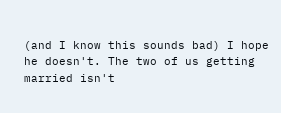(and I know this sounds bad) I hope he doesn't. The two of us getting married isn't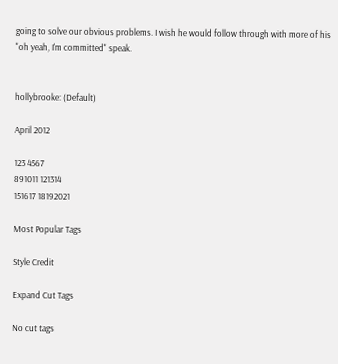going to solve our obvious problems. I wish he would follow through with more of his "oh yeah, I'm committed" speak.


hollybrooke: (Default)

April 2012

123 4567
891011 121314
151617 18192021

Most Popular Tags

Style Credit

Expand Cut Tags

No cut tags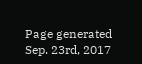Page generated Sep. 23rd, 2017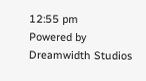12:55 pm
Powered by Dreamwidth Studios